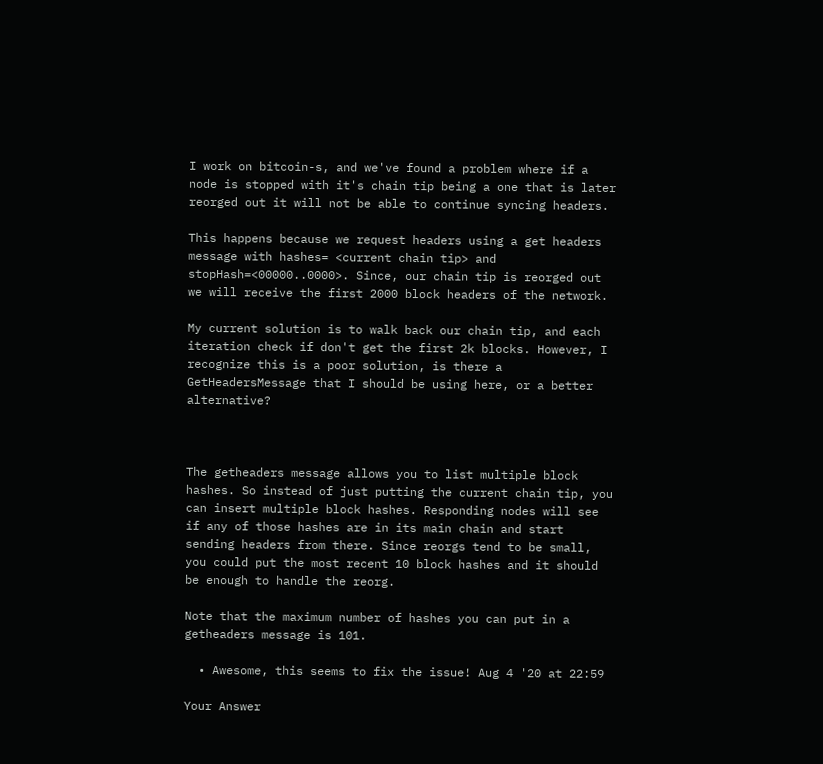I work on bitcoin-s, and we've found a problem where if a node is stopped with it's chain tip being a one that is later reorged out it will not be able to continue syncing headers.

This happens because we request headers using a get headers message with hashes= <current chain tip> and stopHash=<00000..0000>. Since, our chain tip is reorged out we will receive the first 2000 block headers of the network.

My current solution is to walk back our chain tip, and each iteration check if don't get the first 2k blocks. However, I recognize this is a poor solution, is there a GetHeadersMessage that I should be using here, or a better alternative?



The getheaders message allows you to list multiple block hashes. So instead of just putting the current chain tip, you can insert multiple block hashes. Responding nodes will see if any of those hashes are in its main chain and start sending headers from there. Since reorgs tend to be small, you could put the most recent 10 block hashes and it should be enough to handle the reorg.

Note that the maximum number of hashes you can put in a getheaders message is 101.

  • Awesome, this seems to fix the issue! Aug 4 '20 at 22:59

Your Answer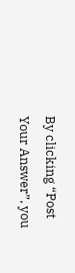By clicking “Post Your Answer”, you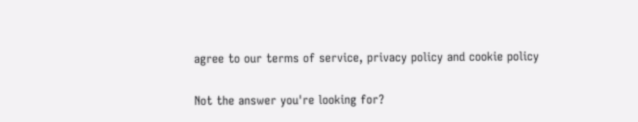agree to our terms of service, privacy policy and cookie policy

Not the answer you're looking for?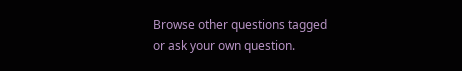Browse other questions tagged or ask your own question.